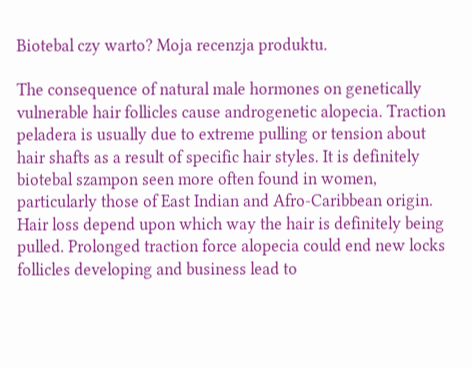Biotebal czy warto? Moja recenzja produktu.

The consequence of natural male hormones on genetically vulnerable hair follicles cause androgenetic alopecia. Traction peladera is usually due to extreme pulling or tension about hair shafts as a result of specific hair styles. It is definitely biotebal szampon seen more often found in women, particularly those of East Indian and Afro-Caribbean origin. Hair loss depend upon which way the hair is definitely being pulled. Prolonged traction force alopecia could end new locks follicles developing and business lead to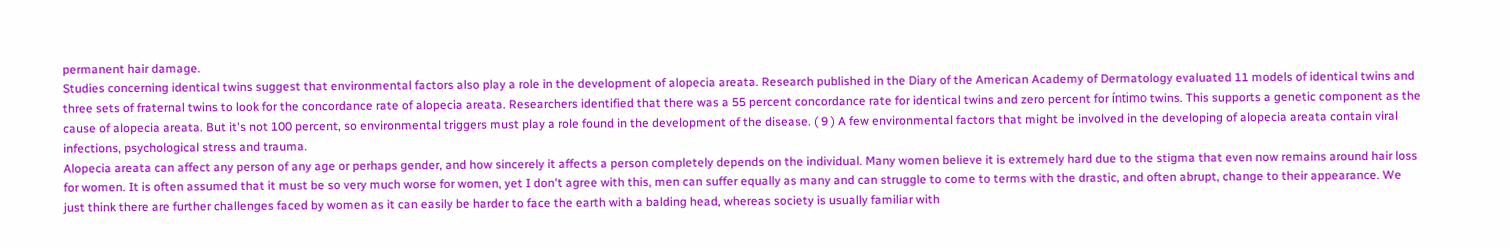permanent hair damage.
Studies concerning identical twins suggest that environmental factors also play a role in the development of alopecia areata. Research published in the Diary of the American Academy of Dermatology evaluated 11 models of identical twins and three sets of fraternal twins to look for the concordance rate of alopecia areata. Researchers identified that there was a 55 percent concordance rate for identical twins and zero percent for íntimo twins. This supports a genetic component as the cause of alopecia areata. But it's not 100 percent, so environmental triggers must play a role found in the development of the disease. ( 9 ) A few environmental factors that might be involved in the developing of alopecia areata contain viral infections, psychological stress and trauma.
Alopecia areata can affect any person of any age or perhaps gender, and how sincerely it affects a person completely depends on the individual. Many women believe it is extremely hard due to the stigma that even now remains around hair loss for women. It is often assumed that it must be so very much worse for women, yet I don't agree with this, men can suffer equally as many and can struggle to come to terms with the drastic, and often abrupt, change to their appearance. We just think there are further challenges faced by women as it can easily be harder to face the earth with a balding head, whereas society is usually familiar with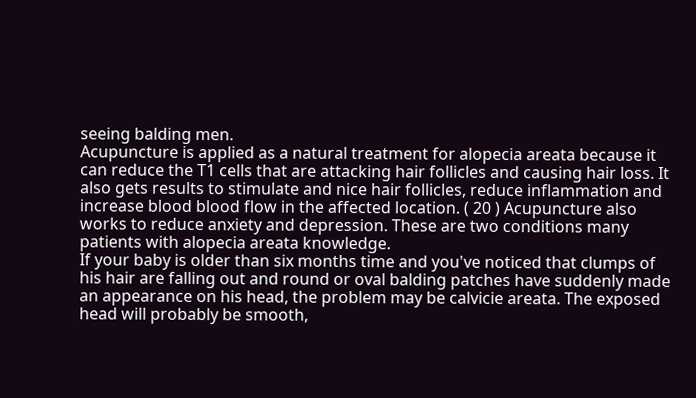seeing balding men.
Acupuncture is applied as a natural treatment for alopecia areata because it can reduce the T1 cells that are attacking hair follicles and causing hair loss. It also gets results to stimulate and nice hair follicles, reduce inflammation and increase blood blood flow in the affected location. ( 20 ) Acupuncture also works to reduce anxiety and depression. These are two conditions many patients with alopecia areata knowledge.
If your baby is older than six months time and you've noticed that clumps of his hair are falling out and round or oval balding patches have suddenly made an appearance on his head, the problem may be calvicie areata. The exposed head will probably be smooth,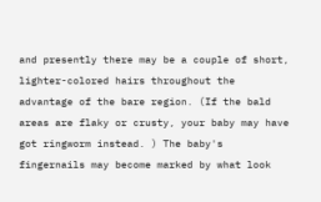and presently there may be a couple of short, lighter-colored hairs throughout the advantage of the bare region. (If the bald areas are flaky or crusty, your baby may have got ringworm instead. ) The baby's fingernails may become marked by what look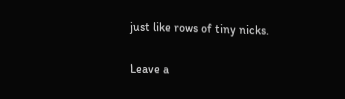just like rows of tiny nicks.

Leave a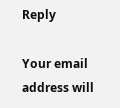Reply

Your email address will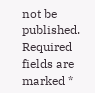not be published. Required fields are marked *